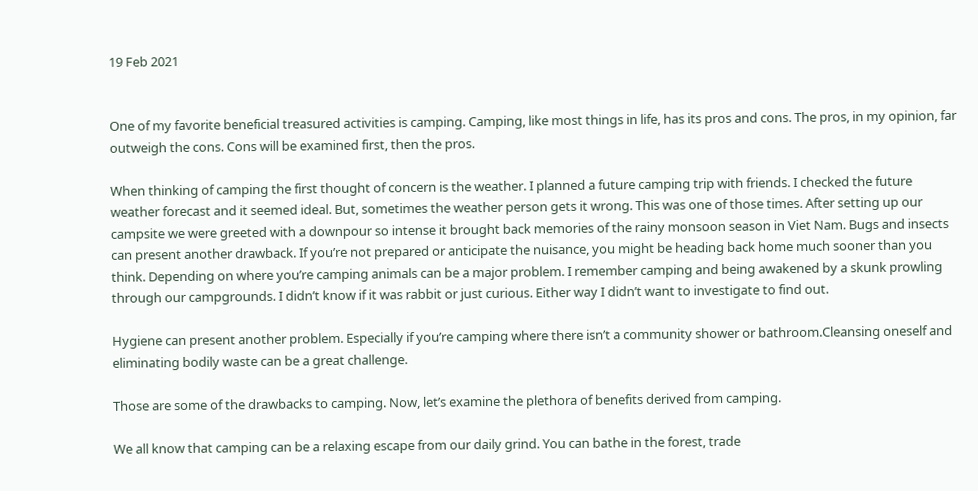19 Feb 2021


One of my favorite beneficial treasured activities is camping. Camping, like most things in life, has its pros and cons. The pros, in my opinion, far outweigh the cons. Cons will be examined first, then the pros.

When thinking of camping the first thought of concern is the weather. I planned a future camping trip with friends. I checked the future weather forecast and it seemed ideal. But, sometimes the weather person gets it wrong. This was one of those times. After setting up our campsite we were greeted with a downpour so intense it brought back memories of the rainy monsoon season in Viet Nam. Bugs and insects can present another drawback. If you’re not prepared or anticipate the nuisance, you might be heading back home much sooner than you think. Depending on where you’re camping animals can be a major problem. I remember camping and being awakened by a skunk prowling through our campgrounds. I didn’t know if it was rabbit or just curious. Either way I didn’t want to investigate to find out.

Hygiene can present another problem. Especially if you’re camping where there isn’t a community shower or bathroom.Cleansing oneself and eliminating bodily waste can be a great challenge.

Those are some of the drawbacks to camping. Now, let’s examine the plethora of benefits derived from camping.

We all know that camping can be a relaxing escape from our daily grind. You can bathe in the forest, trade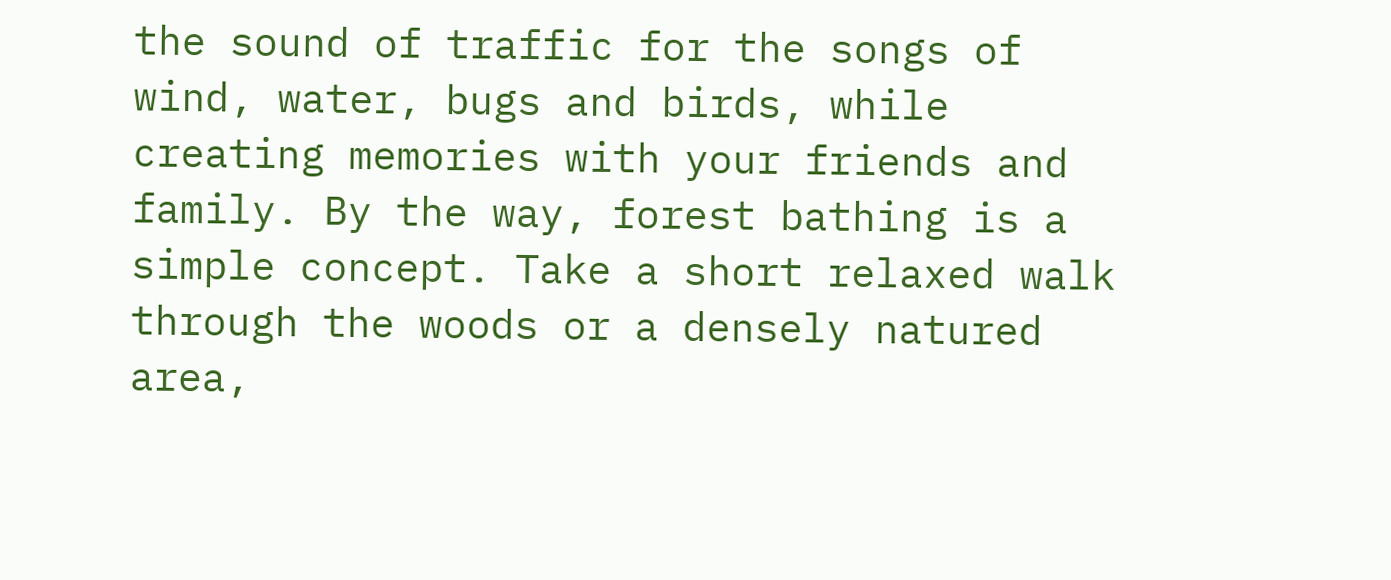the sound of traffic for the songs of wind, water, bugs and birds, while creating memories with your friends and family. By the way, forest bathing is a simple concept. Take a short relaxed walk through the woods or a densely natured area,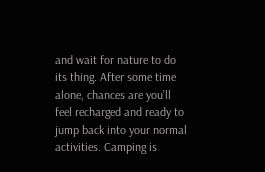and wait for nature to do its thing. After some time alone, chances are you’ll feel recharged and ready to jump back into your normal activities. Camping is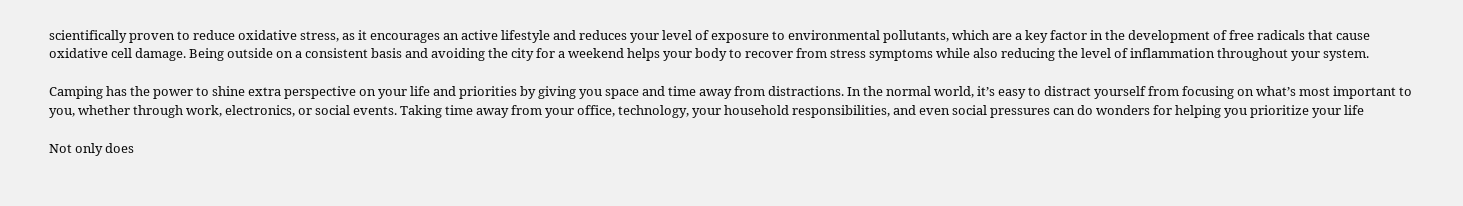scientifically proven to reduce oxidative stress, as it encourages an active lifestyle and reduces your level of exposure to environmental pollutants, which are a key factor in the development of free radicals that cause oxidative cell damage. Being outside on a consistent basis and avoiding the city for a weekend helps your body to recover from stress symptoms while also reducing the level of inflammation throughout your system.

Camping has the power to shine extra perspective on your life and priorities by giving you space and time away from distractions. In the normal world, it’s easy to distract yourself from focusing on what’s most important to you, whether through work, electronics, or social events. Taking time away from your office, technology, your household responsibilities, and even social pressures can do wonders for helping you prioritize your life

Not only does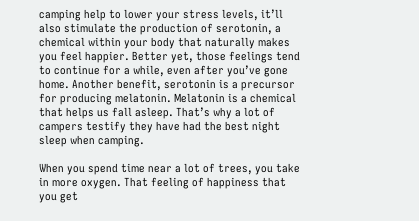camping help to lower your stress levels, it’ll also stimulate the production of serotonin, a chemical within your body that naturally makes you feel happier. Better yet, those feelings tend to continue for a while, even after you’ve gone home. Another benefit, serotonin is a precursor for producing melatonin. Melatonin is a chemical that helps us fall asleep. That’s why a lot of campers testify they have had the best night sleep when camping.

When you spend time near a lot of trees, you take in more oxygen. That feeling of happiness that you get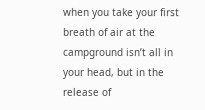when you take your first breath of air at the campground isn’t all in your head, but in the release of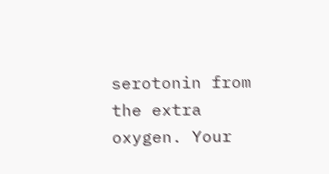serotonin from the extra oxygen. Your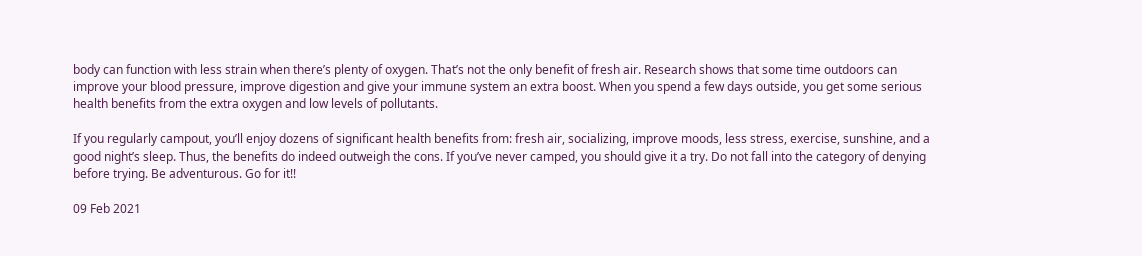body can function with less strain when there’s plenty of oxygen. That’s not the only benefit of fresh air. Research shows that some time outdoors can improve your blood pressure, improve digestion and give your immune system an extra boost. When you spend a few days outside, you get some serious health benefits from the extra oxygen and low levels of pollutants.

If you regularly campout, you’ll enjoy dozens of significant health benefits from: fresh air, socializing, improve moods, less stress, exercise, sunshine, and a good night’s sleep. Thus, the benefits do indeed outweigh the cons. If you’ve never camped, you should give it a try. Do not fall into the category of denying before trying. Be adventurous. Go for it!!

09 Feb 2021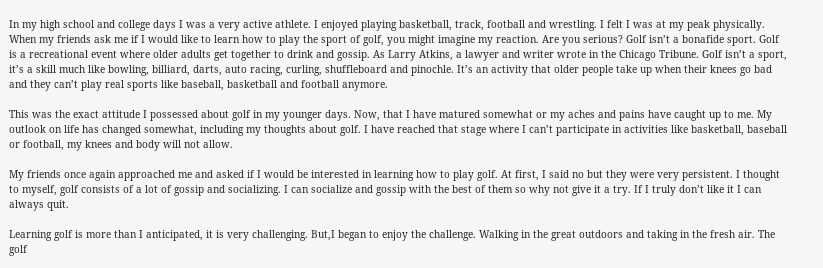In my high school and college days I was a very active athlete. I enjoyed playing basketball, track, football and wrestling. I felt I was at my peak physically. When my friends ask me if I would like to learn how to play the sport of golf, you might imagine my reaction. Are you serious? Golf isn’t a bonafide sport. Golf is a recreational event where older adults get together to drink and gossip. As Larry Atkins, a lawyer and writer wrote in the Chicago Tribune. Golf isn’t a sport, it’s a skill much like bowling, billiard, darts, auto racing, curling, shuffleboard and pinochle. It’s an activity that older people take up when their knees go bad and they can’t play real sports like baseball, basketball and football anymore.

This was the exact attitude I possessed about golf in my younger days. Now, that I have matured somewhat or my aches and pains have caught up to me. My outlook on life has changed somewhat, including my thoughts about golf. I have reached that stage where I can’t participate in activities like basketball, baseball or football, my knees and body will not allow.

My friends once again approached me and asked if I would be interested in learning how to play golf. At first, I said no but they were very persistent. I thought to myself, golf consists of a lot of gossip and socializing. I can socialize and gossip with the best of them so why not give it a try. If I truly don’t like it I can always quit.

Learning golf is more than I anticipated, it is very challenging. But,I began to enjoy the challenge. Walking in the great outdoors and taking in the fresh air. The golf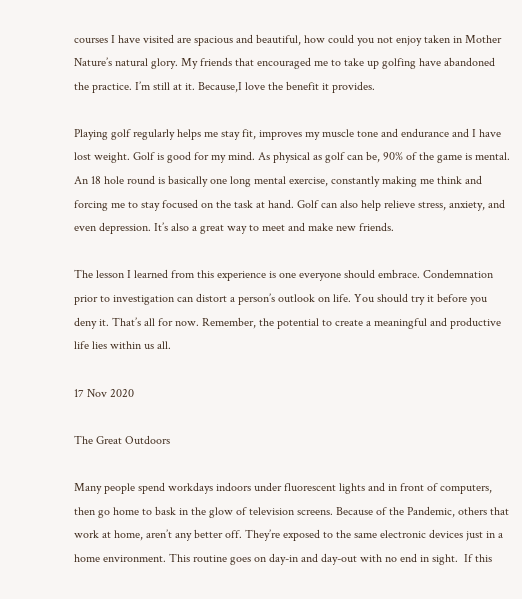courses I have visited are spacious and beautiful, how could you not enjoy taken in Mother Nature’s natural glory. My friends that encouraged me to take up golfing have abandoned the practice. I’m still at it. Because,I love the benefit it provides.

Playing golf regularly helps me stay fit, improves my muscle tone and endurance and I have lost weight. Golf is good for my mind. As physical as golf can be, 90% of the game is mental. An 18 hole round is basically one long mental exercise, constantly making me think and forcing me to stay focused on the task at hand. Golf can also help relieve stress, anxiety, and even depression. It’s also a great way to meet and make new friends.

The lesson I learned from this experience is one everyone should embrace. Condemnation prior to investigation can distort a person’s outlook on life. You should try it before you deny it. That’s all for now. Remember, the potential to create a meaningful and productive life lies within us all.

17 Nov 2020

The Great Outdoors

Many people spend workdays indoors under fluorescent lights and in front of computers, then go home to bask in the glow of television screens. Because of the Pandemic, others that work at home, aren’t any better off. They’re exposed to the same electronic devices just in a home environment. This routine goes on day-in and day-out with no end in sight.  If this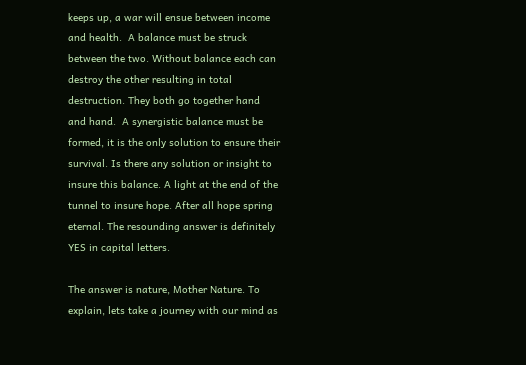keeps up, a war will ensue between income and health.  A balance must be struck between the two. Without balance each can destroy the other resulting in total destruction. They both go together hand and hand.  A synergistic balance must be formed, it is the only solution to ensure their survival. Is there any solution or insight to insure this balance. A light at the end of the tunnel to insure hope. After all hope spring eternal. The resounding answer is definitely YES in capital letters.

The answer is nature, Mother Nature. To explain, lets take a journey with our mind as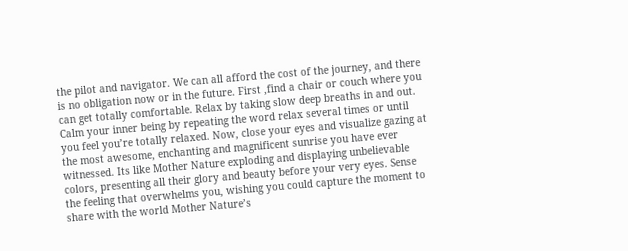the pilot and navigator. We can all afford the cost of the journey, and there is no obligation now or in the future. First ,find a chair or couch where you can get totally comfortable. Relax by taking slow deep breaths in and out. Calm your inner being by repeating the word relax several times or until you feel you’re totally relaxed. Now, close your eyes and visualize gazing at the most awesome, enchanting and magnificent sunrise you have ever witnessed. Its like Mother Nature exploding and displaying unbelievable colors, presenting all their glory and beauty before your very eyes. Sense the feeling that overwhelms you, wishing you could capture the moment to share with the world Mother Nature’s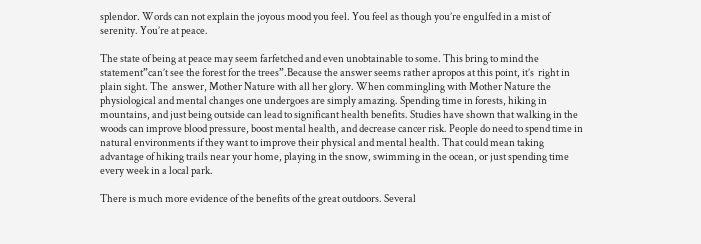splendor. Words can not explain the joyous mood you feel. You feel as though you’re engulfed in a mist of serenity. You’re at peace.

The state of being at peace may seem farfetched and even unobtainable to some. This bring to mind the statement”can’t see the forest for the trees”.Because the answer seems rather apropos at this point, it’s  right in plain sight. The  answer, Mother Nature with all her glory. When commingling with Mother Nature the physiological and mental changes one undergoes are simply amazing. Spending time in forests, hiking in mountains, and just being outside can lead to significant health benefits. Studies have shown that walking in the woods can improve blood pressure, boost mental health, and decrease cancer risk. People do need to spend time in natural environments if they want to improve their physical and mental health. That could mean taking advantage of hiking trails near your home, playing in the snow, swimming in the ocean, or just spending time every week in a local park.

There is much more evidence of the benefits of the great outdoors. Several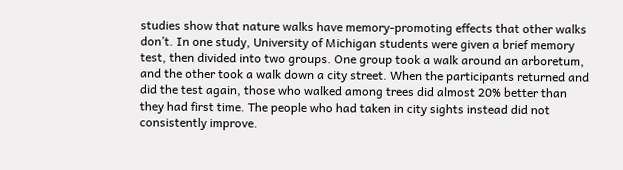studies show that nature walks have memory-promoting effects that other walks don’t. In one study, University of Michigan students were given a brief memory test, then divided into two groups. One group took a walk around an arboretum, and the other took a walk down a city street. When the participants returned and did the test again, those who walked among trees did almost 20% better than they had first time. The people who had taken in city sights instead did not consistently improve.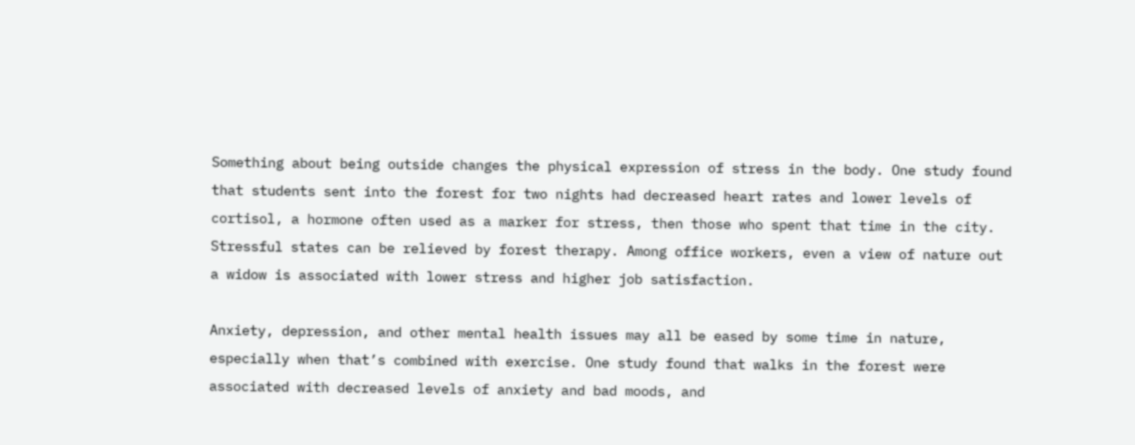Something about being outside changes the physical expression of stress in the body. One study found that students sent into the forest for two nights had decreased heart rates and lower levels of cortisol, a hormone often used as a marker for stress, then those who spent that time in the city. Stressful states can be relieved by forest therapy. Among office workers, even a view of nature out a widow is associated with lower stress and higher job satisfaction.

Anxiety, depression, and other mental health issues may all be eased by some time in nature, especially when that’s combined with exercise. One study found that walks in the forest were associated with decreased levels of anxiety and bad moods, and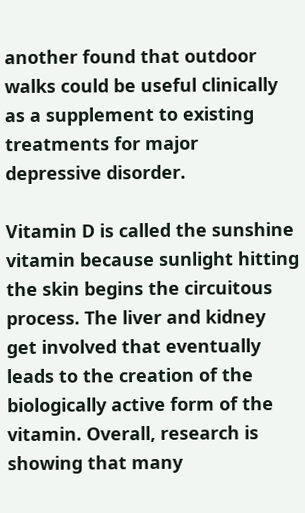another found that outdoor walks could be useful clinically as a supplement to existing treatments for major depressive disorder.

Vitamin D is called the sunshine vitamin because sunlight hitting the skin begins the circuitous process. The liver and kidney get involved that eventually leads to the creation of the biologically active form of the vitamin. Overall, research is showing that many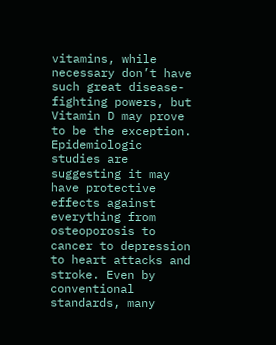vitamins, while necessary don’t have such great disease-fighting powers, but Vitamin D may prove to be the exception. Epidemiologic studies are suggesting it may have protective effects against everything from osteoporosis to cancer to depression to heart attacks and stroke. Even by conventional standards, many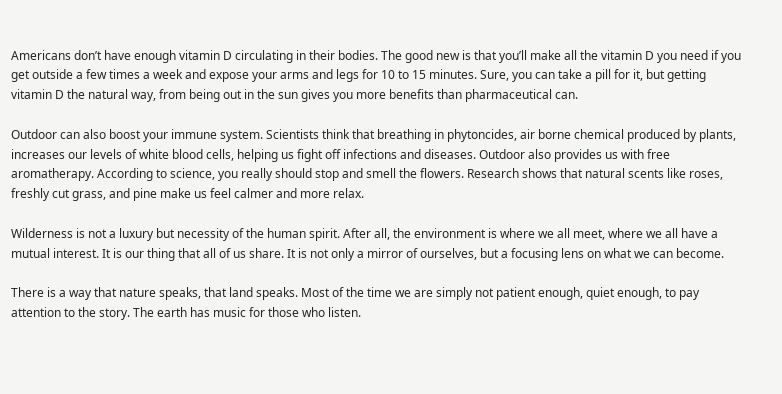Americans don’t have enough vitamin D circulating in their bodies. The good new is that you’ll make all the vitamin D you need if you get outside a few times a week and expose your arms and legs for 10 to 15 minutes. Sure, you can take a pill for it, but getting vitamin D the natural way, from being out in the sun gives you more benefits than pharmaceutical can.

Outdoor can also boost your immune system. Scientists think that breathing in phytoncides, air borne chemical produced by plants, increases our levels of white blood cells, helping us fight off infections and diseases. Outdoor also provides us with free aromatherapy. According to science, you really should stop and smell the flowers. Research shows that natural scents like roses, freshly cut grass, and pine make us feel calmer and more relax.

Wilderness is not a luxury but necessity of the human spirit. After all, the environment is where we all meet, where we all have a mutual interest. It is our thing that all of us share. It is not only a mirror of ourselves, but a focusing lens on what we can become.

There is a way that nature speaks, that land speaks. Most of the time we are simply not patient enough, quiet enough, to pay attention to the story. The earth has music for those who listen.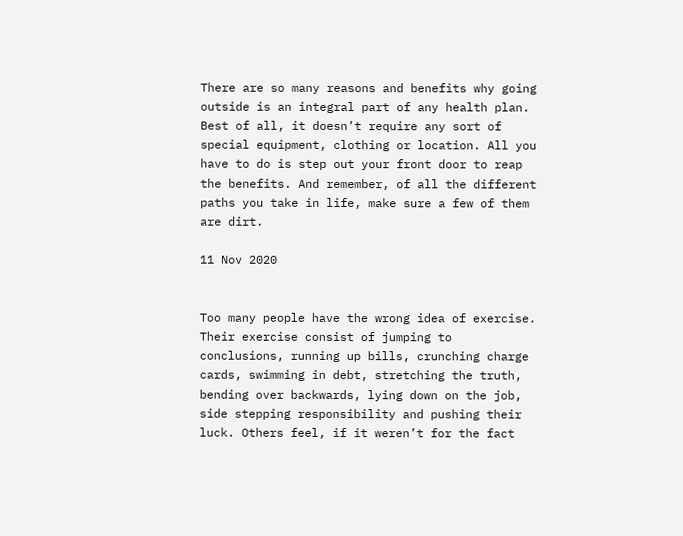There are so many reasons and benefits why going outside is an integral part of any health plan. Best of all, it doesn’t require any sort of special equipment, clothing or location. All you have to do is step out your front door to reap the benefits. And remember, of all the different paths you take in life, make sure a few of them are dirt.

11 Nov 2020


Too many people have the wrong idea of exercise. Their exercise consist of jumping to conclusions, running up bills, crunching charge cards, swimming in debt, stretching the truth, bending over backwards, lying down on the job, side stepping responsibility and pushing their luck. Others feel, if it weren’t for the fact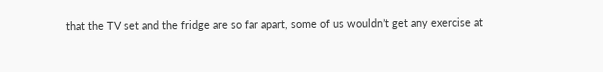that the TV set and the fridge are so far apart, some of us wouldn’t get any exercise at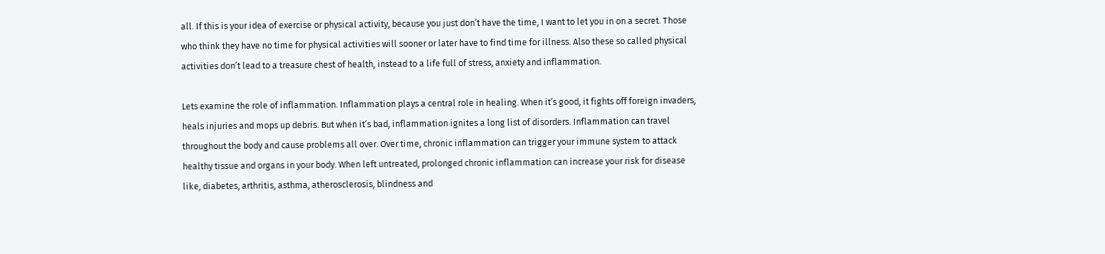all. If this is your idea of exercise or physical activity, because you just don’t have the time, I want to let you in on a secret. Those who think they have no time for physical activities will sooner or later have to find time for illness. Also these so called physical activities don’t lead to a treasure chest of health, instead to a life full of stress, anxiety and inflammation.

Lets examine the role of inflammation. Inflammation plays a central role in healing. When it’s good, it fights off foreign invaders, heals injuries and mops up debris. But when it’s bad, inflammation ignites a long list of disorders. Inflammation can travel throughout the body and cause problems all over. Over time, chronic inflammation can trigger your immune system to attack healthy tissue and organs in your body. When left untreated, prolonged chronic inflammation can increase your risk for disease like, diabetes, arthritis, asthma, atherosclerosis, blindness and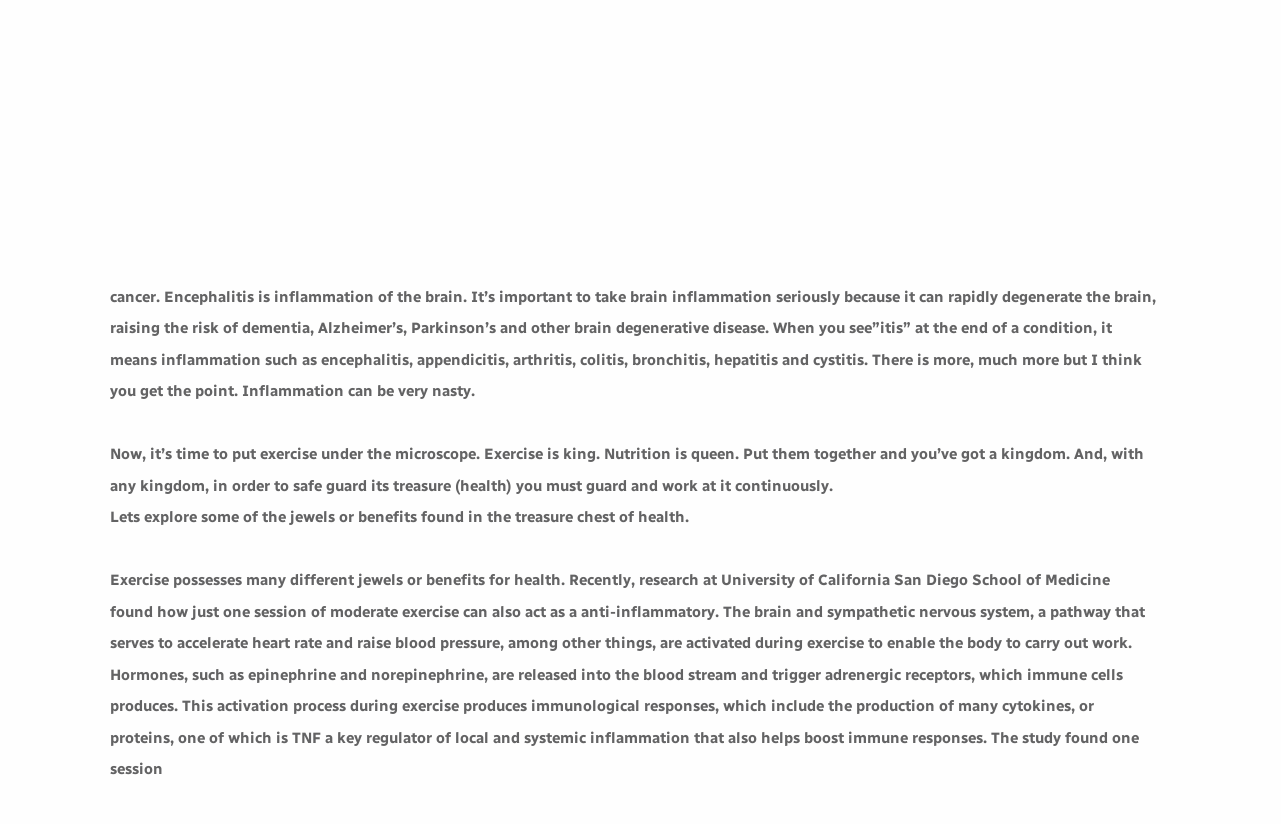cancer. Encephalitis is inflammation of the brain. It’s important to take brain inflammation seriously because it can rapidly degenerate the brain, raising the risk of dementia, Alzheimer’s, Parkinson’s and other brain degenerative disease. When you see”itis” at the end of a condition, it means inflammation such as encephalitis, appendicitis, arthritis, colitis, bronchitis, hepatitis and cystitis. There is more, much more but I think you get the point. Inflammation can be very nasty.

Now, it’s time to put exercise under the microscope. Exercise is king. Nutrition is queen. Put them together and you’ve got a kingdom. And, with any kingdom, in order to safe guard its treasure (health) you must guard and work at it continuously.
Lets explore some of the jewels or benefits found in the treasure chest of health.

Exercise possesses many different jewels or benefits for health. Recently, research at University of California San Diego School of Medicine found how just one session of moderate exercise can also act as a anti-inflammatory. The brain and sympathetic nervous system, a pathway that serves to accelerate heart rate and raise blood pressure, among other things, are activated during exercise to enable the body to carry out work. Hormones, such as epinephrine and norepinephrine, are released into the blood stream and trigger adrenergic receptors, which immune cells produces. This activation process during exercise produces immunological responses, which include the production of many cytokines, or proteins, one of which is TNF a key regulator of local and systemic inflammation that also helps boost immune responses. The study found one session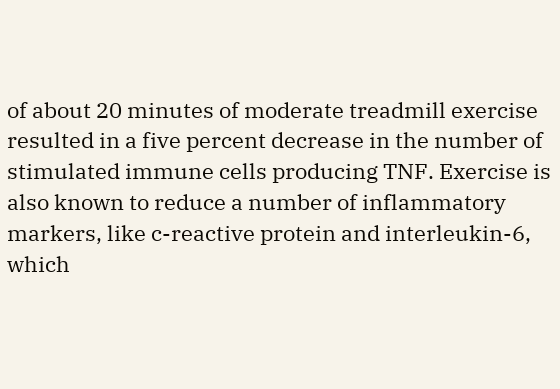of about 20 minutes of moderate treadmill exercise resulted in a five percent decrease in the number of stimulated immune cells producing TNF. Exercise is also known to reduce a number of inflammatory markers, like c-reactive protein and interleukin-6, which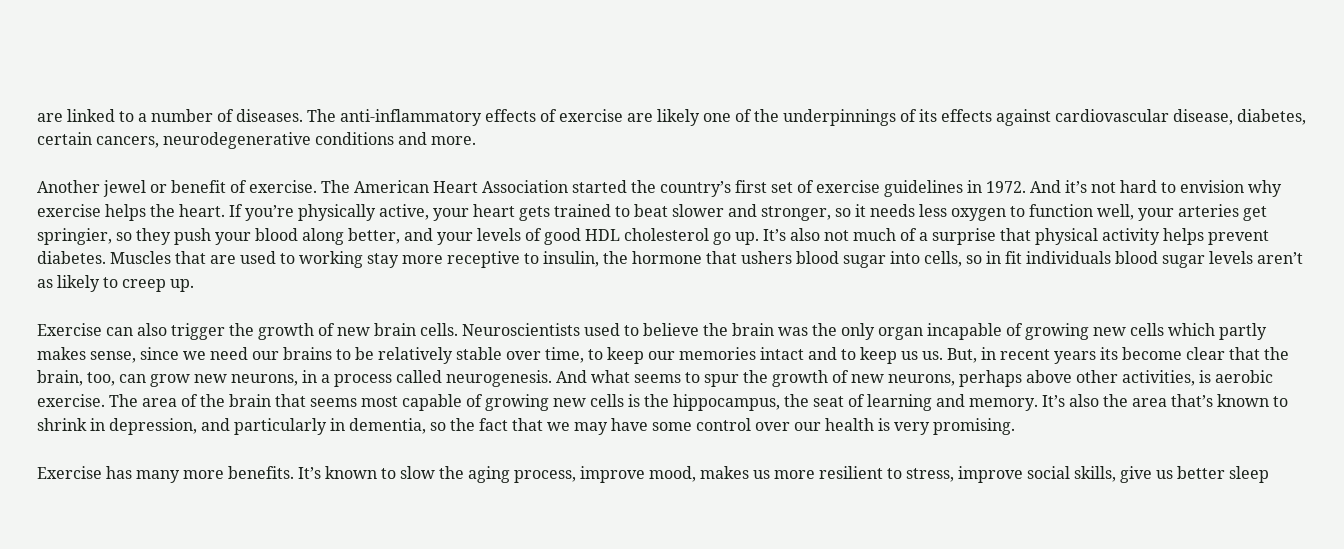are linked to a number of diseases. The anti-inflammatory effects of exercise are likely one of the underpinnings of its effects against cardiovascular disease, diabetes, certain cancers, neurodegenerative conditions and more.

Another jewel or benefit of exercise. The American Heart Association started the country’s first set of exercise guidelines in 1972. And it’s not hard to envision why exercise helps the heart. If you’re physically active, your heart gets trained to beat slower and stronger, so it needs less oxygen to function well, your arteries get springier, so they push your blood along better, and your levels of good HDL cholesterol go up. It’s also not much of a surprise that physical activity helps prevent diabetes. Muscles that are used to working stay more receptive to insulin, the hormone that ushers blood sugar into cells, so in fit individuals blood sugar levels aren’t as likely to creep up.

Exercise can also trigger the growth of new brain cells. Neuroscientists used to believe the brain was the only organ incapable of growing new cells which partly makes sense, since we need our brains to be relatively stable over time, to keep our memories intact and to keep us us. But, in recent years its become clear that the brain, too, can grow new neurons, in a process called neurogenesis. And what seems to spur the growth of new neurons, perhaps above other activities, is aerobic exercise. The area of the brain that seems most capable of growing new cells is the hippocampus, the seat of learning and memory. It’s also the area that’s known to shrink in depression, and particularly in dementia, so the fact that we may have some control over our health is very promising.

Exercise has many more benefits. It’s known to slow the aging process, improve mood, makes us more resilient to stress, improve social skills, give us better sleep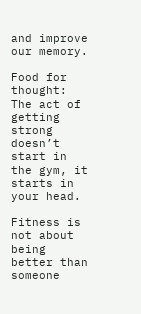and improve our memory.

Food for thought:
The act of getting strong doesn’t start in the gym, it starts in your head.

Fitness is not about being better than someone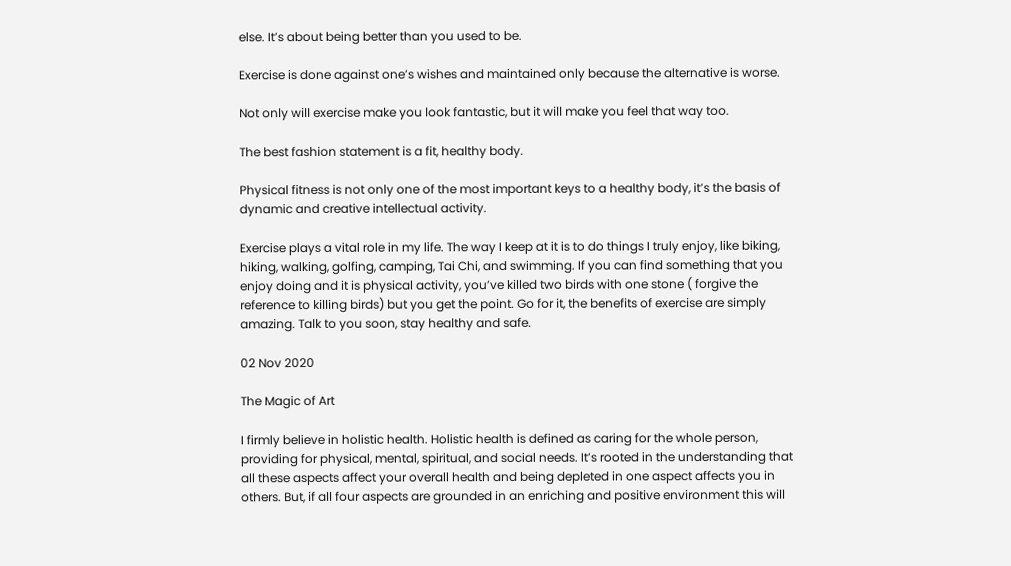else. It’s about being better than you used to be.

Exercise is done against one’s wishes and maintained only because the alternative is worse.

Not only will exercise make you look fantastic, but it will make you feel that way too.

The best fashion statement is a fit, healthy body.

Physical fitness is not only one of the most important keys to a healthy body, it’s the basis of dynamic and creative intellectual activity.

Exercise plays a vital role in my life. The way I keep at it is to do things I truly enjoy, like biking, hiking, walking, golfing, camping, Tai Chi, and swimming. If you can find something that you enjoy doing and it is physical activity, you’ve killed two birds with one stone ( forgive the reference to killing birds) but you get the point. Go for it, the benefits of exercise are simply amazing. Talk to you soon, stay healthy and safe.

02 Nov 2020

The Magic of Art

I firmly believe in holistic health. Holistic health is defined as caring for the whole person, providing for physical, mental, spiritual, and social needs. It’s rooted in the understanding that all these aspects affect your overall health and being depleted in one aspect affects you in others. But, if all four aspects are grounded in an enriching and positive environment this will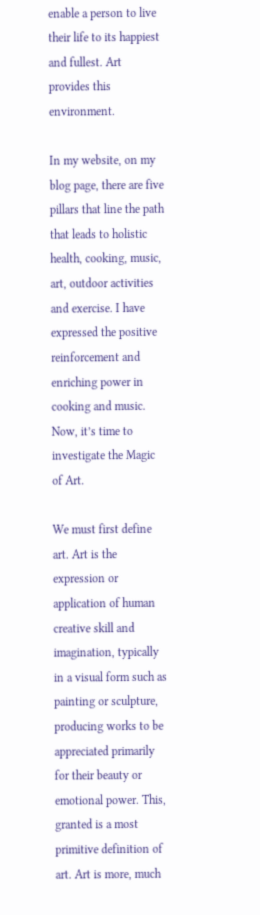enable a person to live their life to its happiest and fullest. Art provides this environment.

In my website, on my blog page, there are five pillars that line the path that leads to holistic health, cooking, music, art, outdoor activities and exercise. I have expressed the positive reinforcement and enriching power in cooking and music.
Now, it’s time to investigate the Magic of Art.

We must first define art. Art is the expression or application of human creative skill and imagination, typically in a visual form such as painting or sculpture, producing works to be appreciated primarily for their beauty or emotional power. This, granted is a most primitive definition of art. Art is more, much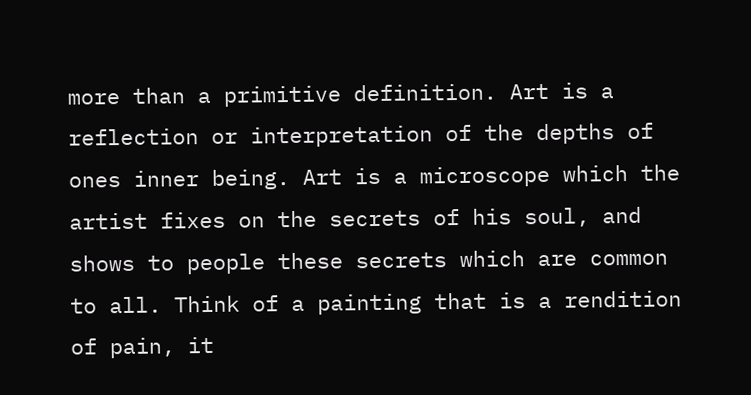more than a primitive definition. Art is a reflection or interpretation of the depths of ones inner being. Art is a microscope which the artist fixes on the secrets of his soul, and shows to people these secrets which are common to all. Think of a painting that is a rendition of pain, it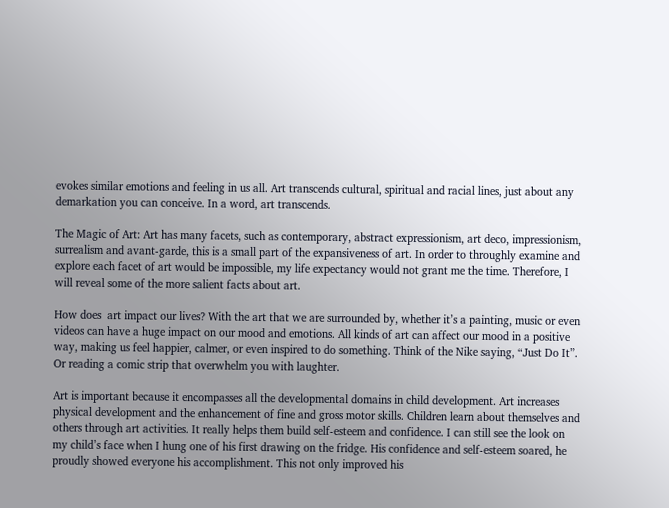evokes similar emotions and feeling in us all. Art transcends cultural, spiritual and racial lines, just about any demarkation you can conceive. In a word, art transcends.

The Magic of Art: Art has many facets, such as contemporary, abstract expressionism, art deco, impressionism, surrealism and avant-garde, this is a small part of the expansiveness of art. In order to throughly examine and explore each facet of art would be impossible, my life expectancy would not grant me the time. Therefore, I will reveal some of the more salient facts about art.

How does  art impact our lives? With the art that we are surrounded by, whether it’s a painting, music or even videos can have a huge impact on our mood and emotions. All kinds of art can affect our mood in a positive way, making us feel happier, calmer, or even inspired to do something. Think of the Nike saying, “Just Do It”. Or reading a comic strip that overwhelm you with laughter.

Art is important because it encompasses all the developmental domains in child development. Art increases physical development and the enhancement of fine and gross motor skills. Children learn about themselves and others through art activities. It really helps them build self-esteem and confidence. I can still see the look on my child’s face when I hung one of his first drawing on the fridge. His confidence and self-esteem soared, he proudly showed everyone his accomplishment. This not only improved his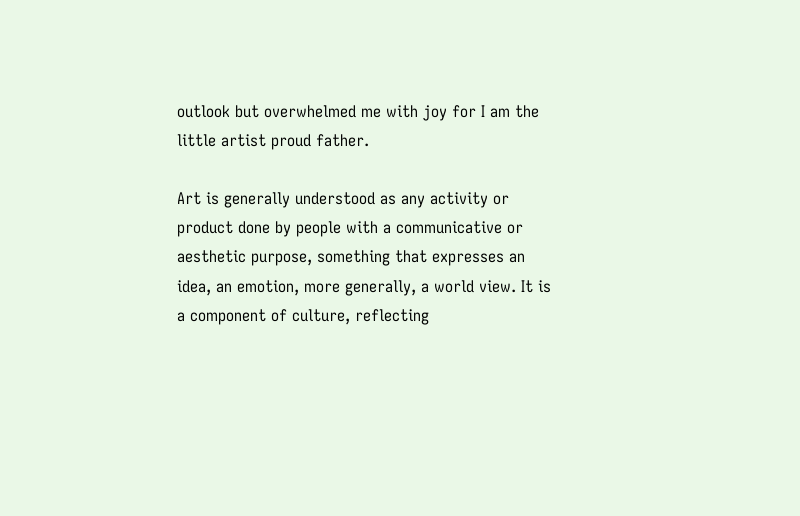outlook but overwhelmed me with joy for I am the little artist proud father.

Art is generally understood as any activity or product done by people with a communicative or aesthetic purpose, something that expresses an idea, an emotion, more generally, a world view. It is a component of culture, reflecting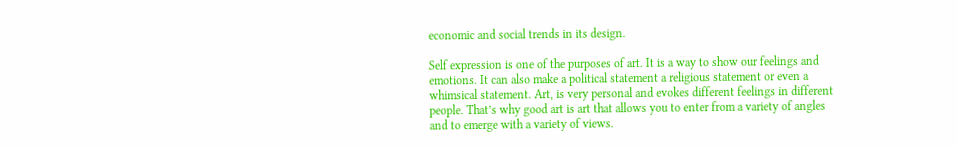economic and social trends in its design.

Self expression is one of the purposes of art. It is a way to show our feelings and emotions. It can also make a political statement a religious statement or even a whimsical statement. Art, is very personal and evokes different feelings in different people. That’s why good art is art that allows you to enter from a variety of angles and to emerge with a variety of views.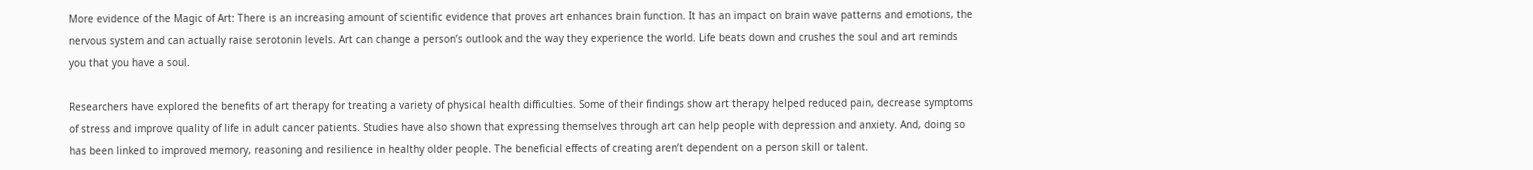More evidence of the Magic of Art: There is an increasing amount of scientific evidence that proves art enhances brain function. It has an impact on brain wave patterns and emotions, the nervous system and can actually raise serotonin levels. Art can change a person’s outlook and the way they experience the world. Life beats down and crushes the soul and art reminds you that you have a soul.

Researchers have explored the benefits of art therapy for treating a variety of physical health difficulties. Some of their findings show art therapy helped reduced pain, decrease symptoms of stress and improve quality of life in adult cancer patients. Studies have also shown that expressing themselves through art can help people with depression and anxiety. And, doing so has been linked to improved memory, reasoning and resilience in healthy older people. The beneficial effects of creating aren’t dependent on a person skill or talent.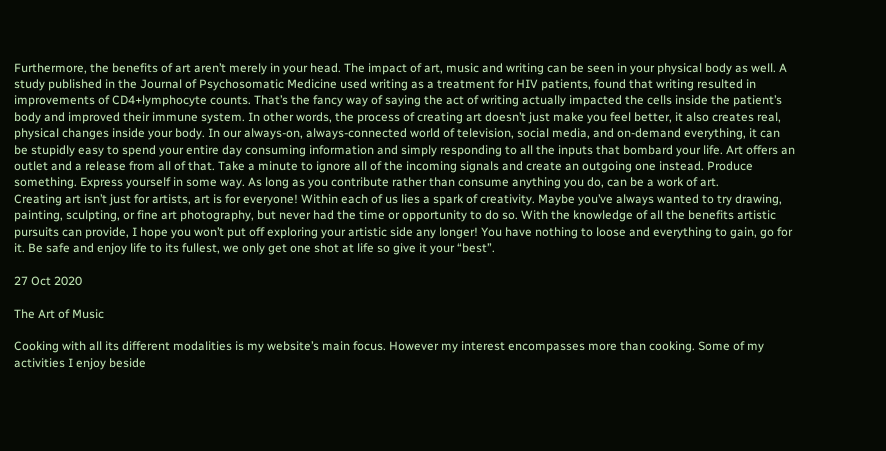Furthermore, the benefits of art aren’t merely in your head. The impact of art, music and writing can be seen in your physical body as well. A study published in the Journal of Psychosomatic Medicine used writing as a treatment for HIV patients, found that writing resulted in improvements of CD4+lymphocyte counts. That’s the fancy way of saying the act of writing actually impacted the cells inside the patient’s body and improved their immune system. In other words, the process of creating art doesn’t just make you feel better, it also creates real, physical changes inside your body. In our always-on, always-connected world of television, social media, and on-demand everything, it can be stupidly easy to spend your entire day consuming information and simply responding to all the inputs that bombard your life. Art offers an outlet and a release from all of that. Take a minute to ignore all of the incoming signals and create an outgoing one instead. Produce something. Express yourself in some way. As long as you contribute rather than consume anything you do, can be a work of art.
Creating art isn’t just for artists, art is for everyone! Within each of us lies a spark of creativity. Maybe you’ve always wanted to try drawing, painting, sculpting, or fine art photography, but never had the time or opportunity to do so. With the knowledge of all the benefits artistic pursuits can provide, I hope you won’t put off exploring your artistic side any longer! You have nothing to loose and everything to gain, go for it. Be safe and enjoy life to its fullest, we only get one shot at life so give it your “best”.

27 Oct 2020

The Art of Music

Cooking with all its different modalities is my website’s main focus. However my interest encompasses more than cooking. Some of my activities I enjoy beside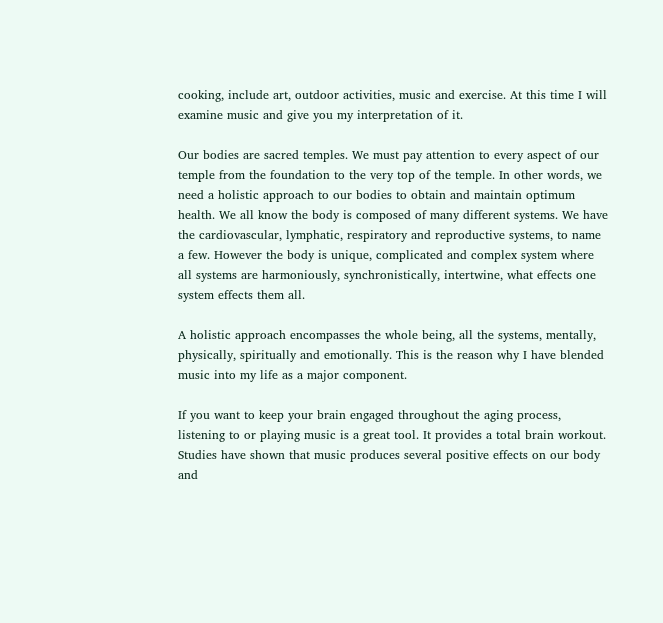cooking, include art, outdoor activities, music and exercise. At this time I will examine music and give you my interpretation of it.

Our bodies are sacred temples. We must pay attention to every aspect of our temple from the foundation to the very top of the temple. In other words, we need a holistic approach to our bodies to obtain and maintain optimum health. We all know the body is composed of many different systems. We have the cardiovascular, lymphatic, respiratory and reproductive systems, to name a few. However the body is unique, complicated and complex system where all systems are harmoniously, synchronistically, intertwine, what effects one system effects them all.

A holistic approach encompasses the whole being, all the systems, mentally, physically, spiritually and emotionally. This is the reason why I have blended music into my life as a major component.

If you want to keep your brain engaged throughout the aging process, listening to or playing music is a great tool. It provides a total brain workout. Studies have shown that music produces several positive effects on our body and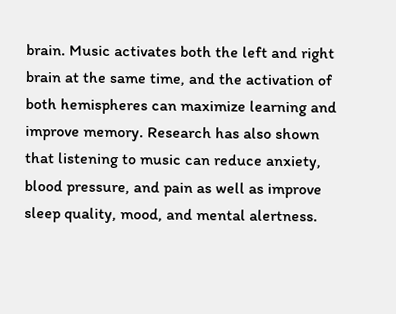brain. Music activates both the left and right brain at the same time, and the activation of both hemispheres can maximize learning and improve memory. Research has also shown that listening to music can reduce anxiety, blood pressure, and pain as well as improve sleep quality, mood, and mental alertness.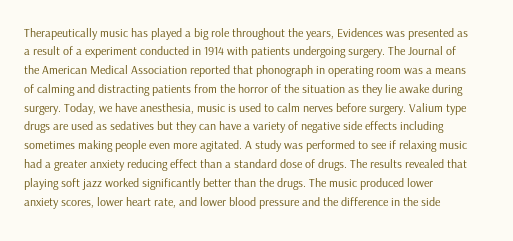Therapeutically music has played a big role throughout the years, Evidences was presented as a result of a experiment conducted in 1914 with patients undergoing surgery. The Journal of the American Medical Association reported that phonograph in operating room was a means of calming and distracting patients from the horror of the situation as they lie awake during surgery. Today, we have anesthesia, music is used to calm nerves before surgery. Valium type drugs are used as sedatives but they can have a variety of negative side effects including sometimes making people even more agitated. A study was performed to see if relaxing music had a greater anxiety reducing effect than a standard dose of drugs. The results revealed that playing soft jazz worked significantly better than the drugs. The music produced lower anxiety scores, lower heart rate, and lower blood pressure and the difference in the side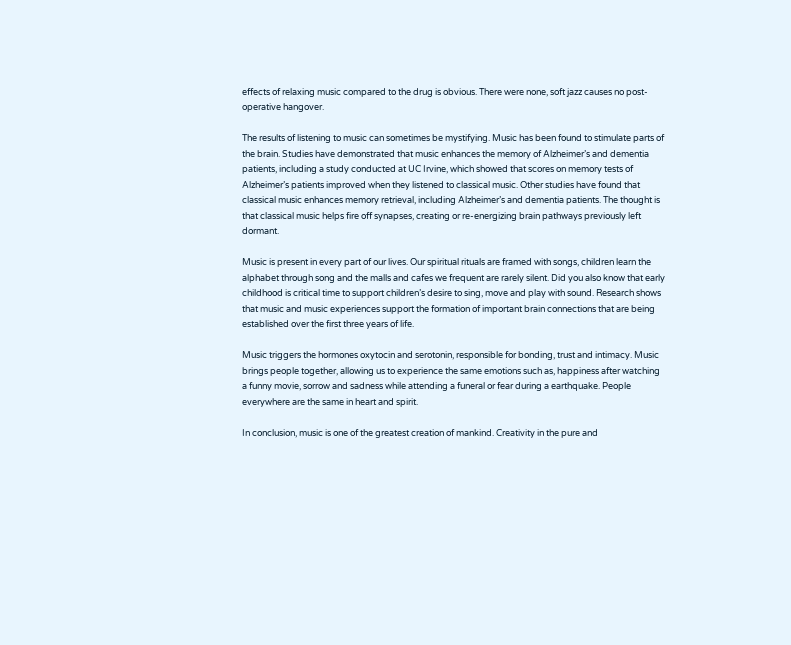effects of relaxing music compared to the drug is obvious. There were none, soft jazz causes no post-operative hangover.

The results of listening to music can sometimes be mystifying. Music has been found to stimulate parts of the brain. Studies have demonstrated that music enhances the memory of Alzheimer’s and dementia patients, including a study conducted at UC Irvine, which showed that scores on memory tests of Alzheimer’s patients improved when they listened to classical music. Other studies have found that classical music enhances memory retrieval, including Alzheimer’s and dementia patients. The thought is that classical music helps fire off synapses, creating or re-energizing brain pathways previously left dormant.

Music is present in every part of our lives. Our spiritual rituals are framed with songs, children learn the alphabet through song and the malls and cafes we frequent are rarely silent. Did you also know that early childhood is critical time to support children’s desire to sing, move and play with sound. Research shows that music and music experiences support the formation of important brain connections that are being established over the first three years of life.

Music triggers the hormones oxytocin and serotonin, responsible for bonding, trust and intimacy. Music brings people together, allowing us to experience the same emotions such as, happiness after watching a funny movie, sorrow and sadness while attending a funeral or fear during a earthquake. People everywhere are the same in heart and spirit.

In conclusion, music is one of the greatest creation of mankind. Creativity in the pure and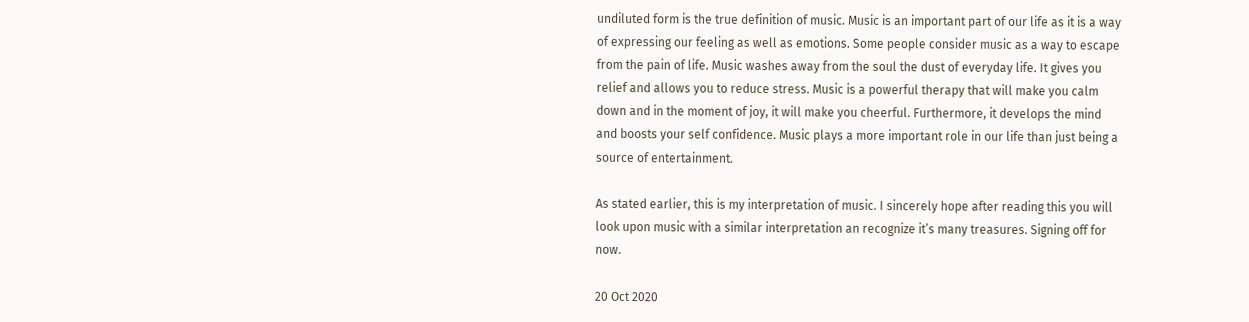undiluted form is the true definition of music. Music is an important part of our life as it is a way of expressing our feeling as well as emotions. Some people consider music as a way to escape from the pain of life. Music washes away from the soul the dust of everyday life. It gives you relief and allows you to reduce stress. Music is a powerful therapy that will make you calm down and in the moment of joy, it will make you cheerful. Furthermore, it develops the mind and boosts your self confidence. Music plays a more important role in our life than just being a source of entertainment.

As stated earlier, this is my interpretation of music. I sincerely hope after reading this you will look upon music with a similar interpretation an recognize it’s many treasures. Signing off for now.

20 Oct 2020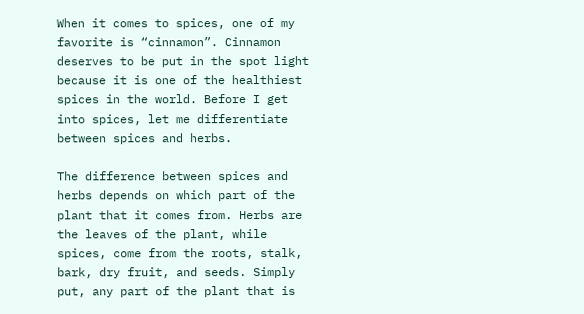When it comes to spices, one of my favorite is “cinnamon”. Cinnamon deserves to be put in the spot light because it is one of the healthiest spices in the world. Before I get into spices, let me differentiate between spices and herbs.

The difference between spices and herbs depends on which part of the plant that it comes from. Herbs are the leaves of the plant, while spices, come from the roots, stalk, bark, dry fruit, and seeds. Simply put, any part of the plant that is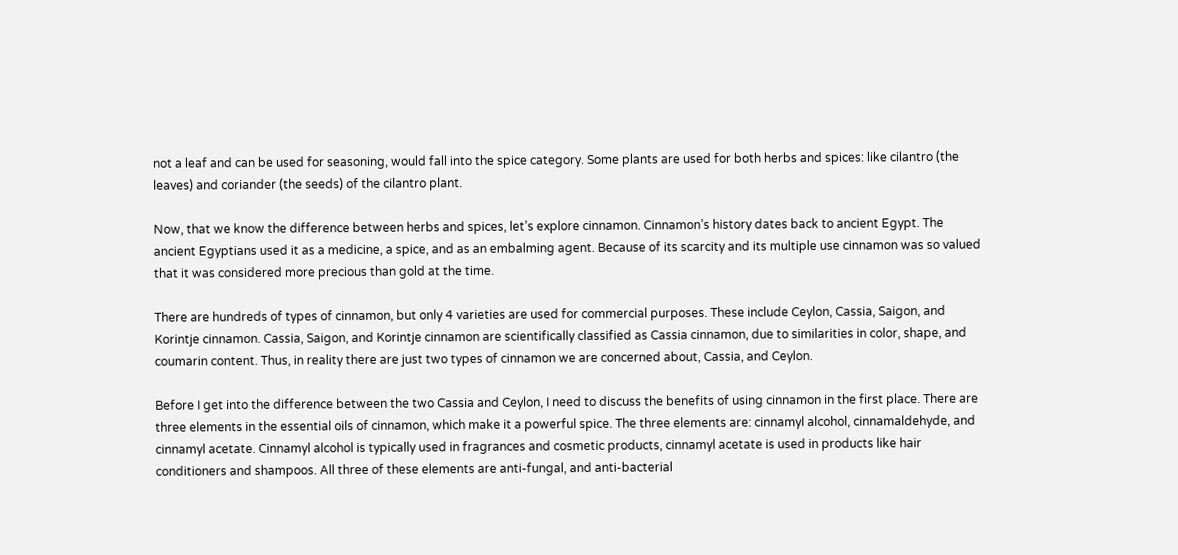not a leaf and can be used for seasoning, would fall into the spice category. Some plants are used for both herbs and spices: like cilantro (the leaves) and coriander (the seeds) of the cilantro plant.

Now, that we know the difference between herbs and spices, let’s explore cinnamon. Cinnamon’s history dates back to ancient Egypt. The ancient Egyptians used it as a medicine, a spice, and as an embalming agent. Because of its scarcity and its multiple use cinnamon was so valued that it was considered more precious than gold at the time.

There are hundreds of types of cinnamon, but only 4 varieties are used for commercial purposes. These include Ceylon, Cassia, Saigon, and Korintje cinnamon. Cassia, Saigon, and Korintje cinnamon are scientifically classified as Cassia cinnamon, due to similarities in color, shape, and coumarin content. Thus, in reality there are just two types of cinnamon we are concerned about, Cassia, and Ceylon.

Before I get into the difference between the two Cassia and Ceylon, I need to discuss the benefits of using cinnamon in the first place. There are three elements in the essential oils of cinnamon, which make it a powerful spice. The three elements are: cinnamyl alcohol, cinnamaldehyde, and cinnamyl acetate. Cinnamyl alcohol is typically used in fragrances and cosmetic products, cinnamyl acetate is used in products like hair conditioners and shampoos. All three of these elements are anti-fungal, and anti-bacterial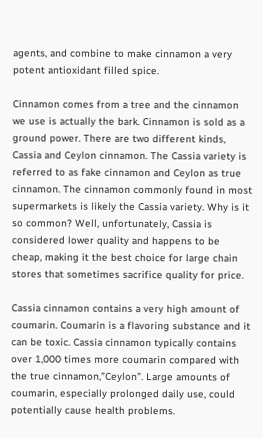agents, and combine to make cinnamon a very potent antioxidant filled spice.

Cinnamon comes from a tree and the cinnamon we use is actually the bark. Cinnamon is sold as a ground power. There are two different kinds, Cassia and Ceylon cinnamon. The Cassia variety is referred to as fake cinnamon and Ceylon as true cinnamon. The cinnamon commonly found in most supermarkets is likely the Cassia variety. Why is it so common? Well, unfortunately, Cassia is considered lower quality and happens to be cheap, making it the best choice for large chain stores that sometimes sacrifice quality for price.

Cassia cinnamon contains a very high amount of coumarin. Coumarin is a flavoring substance and it can be toxic. Cassia cinnamon typically contains over 1,000 times more coumarin compared with the true cinnamon,”Ceylon”. Large amounts of coumarin, especially prolonged daily use, could potentially cause health problems.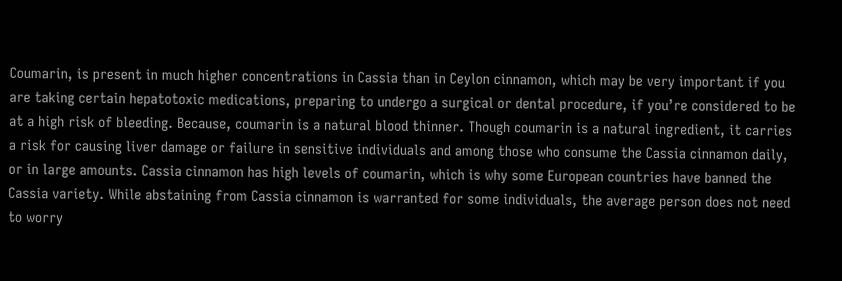Coumarin, is present in much higher concentrations in Cassia than in Ceylon cinnamon, which may be very important if you are taking certain hepatotoxic medications, preparing to undergo a surgical or dental procedure, if you’re considered to be at a high risk of bleeding. Because, coumarin is a natural blood thinner. Though coumarin is a natural ingredient, it carries a risk for causing liver damage or failure in sensitive individuals and among those who consume the Cassia cinnamon daily, or in large amounts. Cassia cinnamon has high levels of coumarin, which is why some European countries have banned the Cassia variety. While abstaining from Cassia cinnamon is warranted for some individuals, the average person does not need to worry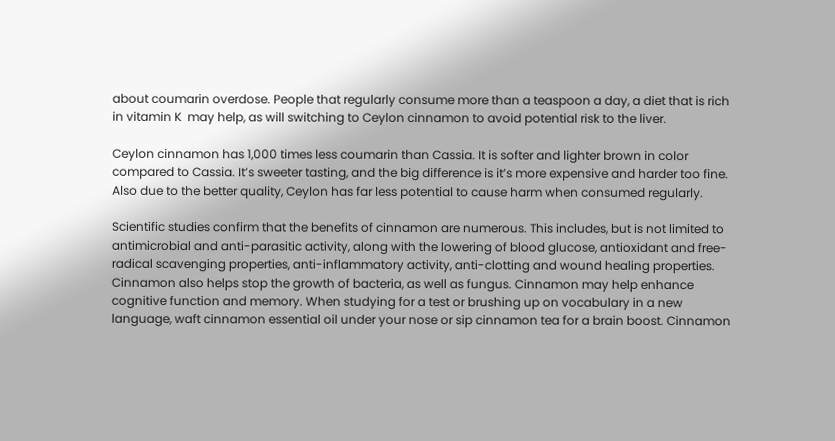about coumarin overdose. People that regularly consume more than a teaspoon a day, a diet that is rich in vitamin K  may help, as will switching to Ceylon cinnamon to avoid potential risk to the liver.

Ceylon cinnamon has 1,000 times less coumarin than Cassia. It is softer and lighter brown in color compared to Cassia. It’s sweeter tasting, and the big difference is it’s more expensive and harder too fine. Also due to the better quality, Ceylon has far less potential to cause harm when consumed regularly.

Scientific studies confirm that the benefits of cinnamon are numerous. This includes, but is not limited to antimicrobial and anti-parasitic activity, along with the lowering of blood glucose, antioxidant and free-radical scavenging properties, anti-inflammatory activity, anti-clotting and wound healing properties. Cinnamon also helps stop the growth of bacteria, as well as fungus. Cinnamon may help enhance cognitive function and memory. When studying for a test or brushing up on vocabulary in a new language, waft cinnamon essential oil under your nose or sip cinnamon tea for a brain boost. Cinnamon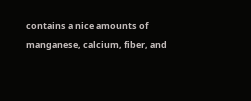contains a nice amounts of manganese, calcium, fiber, and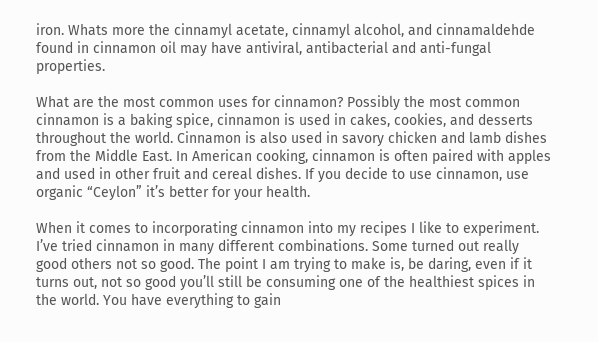iron. Whats more the cinnamyl acetate, cinnamyl alcohol, and cinnamaldehde found in cinnamon oil may have antiviral, antibacterial and anti-fungal properties.

What are the most common uses for cinnamon? Possibly the most common cinnamon is a baking spice, cinnamon is used in cakes, cookies, and desserts throughout the world. Cinnamon is also used in savory chicken and lamb dishes from the Middle East. In American cooking, cinnamon is often paired with apples and used in other fruit and cereal dishes. If you decide to use cinnamon, use organic “Ceylon” it’s better for your health.

When it comes to incorporating cinnamon into my recipes I like to experiment. I’ve tried cinnamon in many different combinations. Some turned out really good others not so good. The point I am trying to make is, be daring, even if it turns out, not so good you’ll still be consuming one of the healthiest spices in the world. You have everything to gain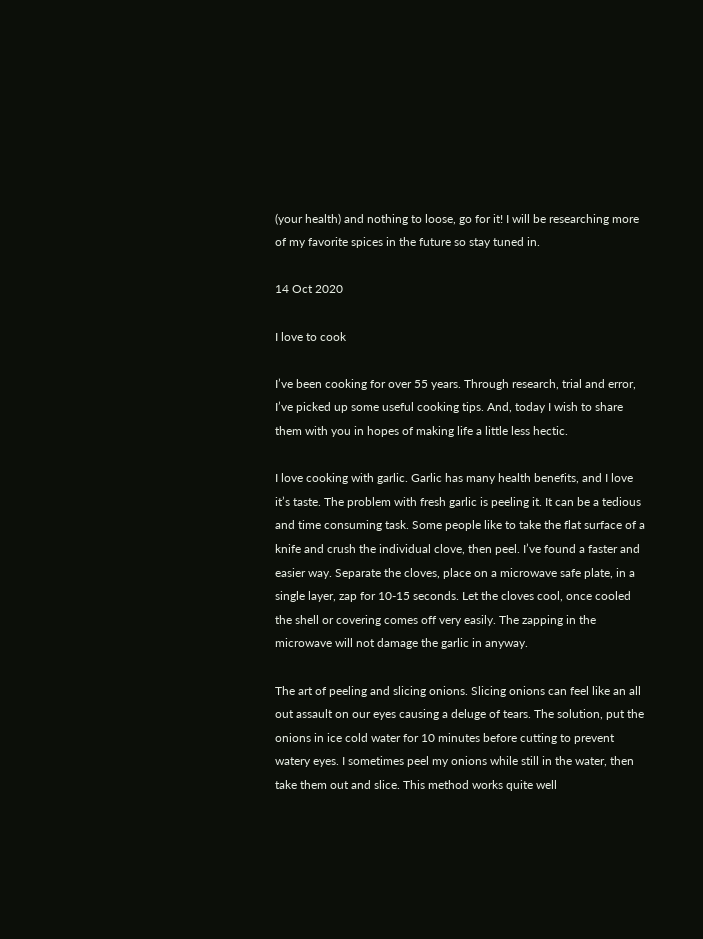(your health) and nothing to loose, go for it! I will be researching more of my favorite spices in the future so stay tuned in.

14 Oct 2020

I love to cook

I’ve been cooking for over 55 years. Through research, trial and error, I’ve picked up some useful cooking tips. And, today I wish to share them with you in hopes of making life a little less hectic.

I love cooking with garlic. Garlic has many health benefits, and I love it’s taste. The problem with fresh garlic is peeling it. It can be a tedious and time consuming task. Some people like to take the flat surface of a knife and crush the individual clove, then peel. I’ve found a faster and easier way. Separate the cloves, place on a microwave safe plate, in a single layer, zap for 10-15 seconds. Let the cloves cool, once cooled the shell or covering comes off very easily. The zapping in the microwave will not damage the garlic in anyway.

The art of peeling and slicing onions. Slicing onions can feel like an all out assault on our eyes causing a deluge of tears. The solution, put the onions in ice cold water for 10 minutes before cutting to prevent watery eyes. I sometimes peel my onions while still in the water, then take them out and slice. This method works quite well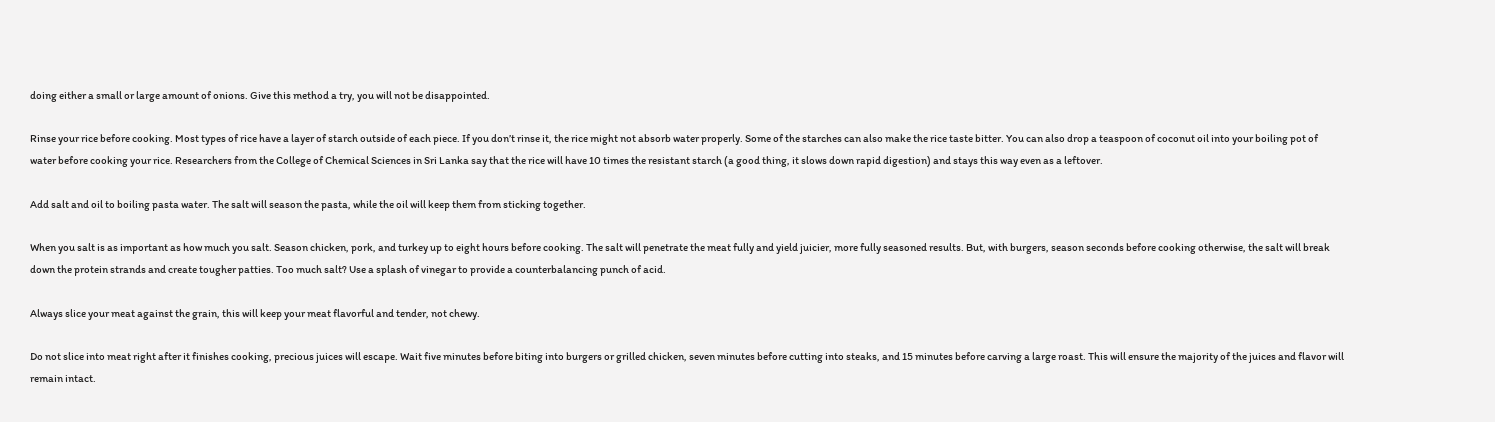doing either a small or large amount of onions. Give this method a try, you will not be disappointed.

Rinse your rice before cooking. Most types of rice have a layer of starch outside of each piece. If you don’t rinse it, the rice might not absorb water properly. Some of the starches can also make the rice taste bitter. You can also drop a teaspoon of coconut oil into your boiling pot of water before cooking your rice. Researchers from the College of Chemical Sciences in Sri Lanka say that the rice will have 10 times the resistant starch (a good thing, it slows down rapid digestion) and stays this way even as a leftover.

Add salt and oil to boiling pasta water. The salt will season the pasta, while the oil will keep them from sticking together.

When you salt is as important as how much you salt. Season chicken, pork, and turkey up to eight hours before cooking. The salt will penetrate the meat fully and yield juicier, more fully seasoned results. But, with burgers, season seconds before cooking otherwise, the salt will break down the protein strands and create tougher patties. Too much salt? Use a splash of vinegar to provide a counterbalancing punch of acid.

Always slice your meat against the grain, this will keep your meat flavorful and tender, not chewy.

Do not slice into meat right after it finishes cooking, precious juices will escape. Wait five minutes before biting into burgers or grilled chicken, seven minutes before cutting into steaks, and 15 minutes before carving a large roast. This will ensure the majority of the juices and flavor will remain intact.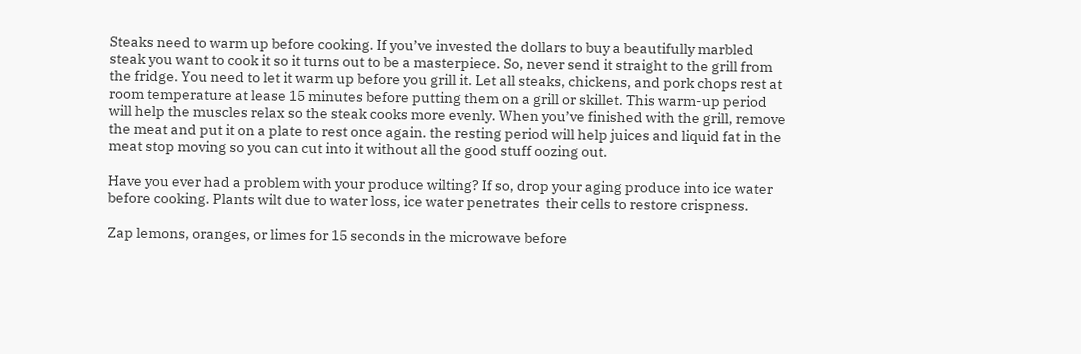Steaks need to warm up before cooking. If you’ve invested the dollars to buy a beautifully marbled steak you want to cook it so it turns out to be a masterpiece. So, never send it straight to the grill from the fridge. You need to let it warm up before you grill it. Let all steaks, chickens, and pork chops rest at room temperature at lease 15 minutes before putting them on a grill or skillet. This warm-up period will help the muscles relax so the steak cooks more evenly. When you’ve finished with the grill, remove the meat and put it on a plate to rest once again. the resting period will help juices and liquid fat in the meat stop moving so you can cut into it without all the good stuff oozing out.

Have you ever had a problem with your produce wilting? If so, drop your aging produce into ice water before cooking. Plants wilt due to water loss, ice water penetrates  their cells to restore crispness.

Zap lemons, oranges, or limes for 15 seconds in the microwave before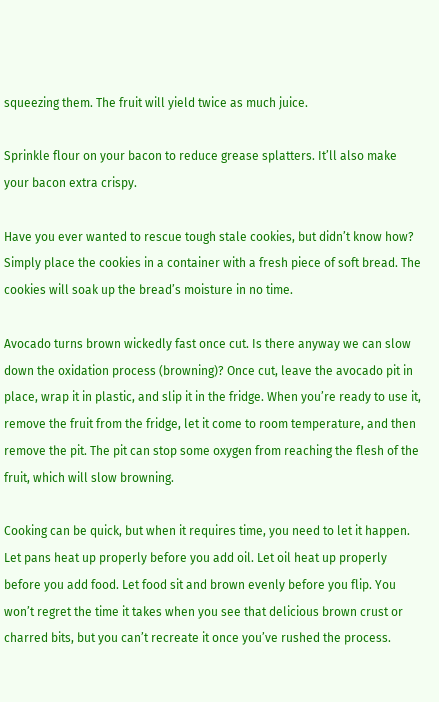squeezing them. The fruit will yield twice as much juice.

Sprinkle flour on your bacon to reduce grease splatters. It’ll also make your bacon extra crispy.

Have you ever wanted to rescue tough stale cookies, but didn’t know how? Simply place the cookies in a container with a fresh piece of soft bread. The cookies will soak up the bread’s moisture in no time.

Avocado turns brown wickedly fast once cut. Is there anyway we can slow down the oxidation process (browning)? Once cut, leave the avocado pit in place, wrap it in plastic, and slip it in the fridge. When you’re ready to use it, remove the fruit from the fridge, let it come to room temperature, and then remove the pit. The pit can stop some oxygen from reaching the flesh of the fruit, which will slow browning.

Cooking can be quick, but when it requires time, you need to let it happen. Let pans heat up properly before you add oil. Let oil heat up properly before you add food. Let food sit and brown evenly before you flip. You won’t regret the time it takes when you see that delicious brown crust or charred bits, but you can’t recreate it once you’ve rushed the process.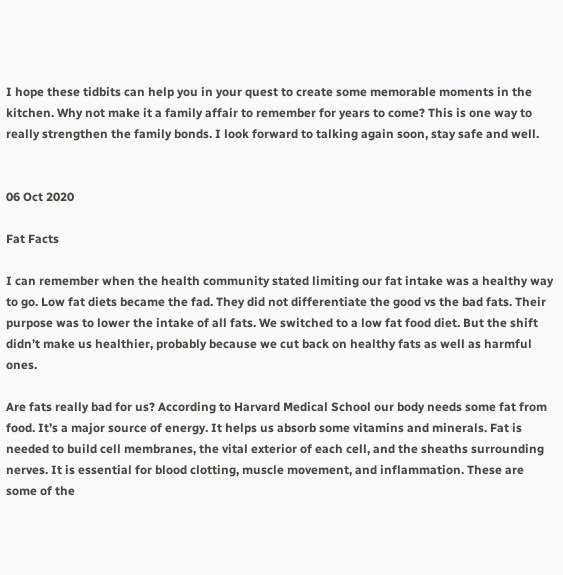I hope these tidbits can help you in your quest to create some memorable moments in the kitchen. Why not make it a family affair to remember for years to come? This is one way to really strengthen the family bonds. I look forward to talking again soon, stay safe and well.


06 Oct 2020

Fat Facts

I can remember when the health community stated limiting our fat intake was a healthy way to go. Low fat diets became the fad. They did not differentiate the good vs the bad fats. Their purpose was to lower the intake of all fats. We switched to a low fat food diet. But the shift didn’t make us healthier, probably because we cut back on healthy fats as well as harmful ones.

Are fats really bad for us? According to Harvard Medical School our body needs some fat from food. It’s a major source of energy. It helps us absorb some vitamins and minerals. Fat is needed to build cell membranes, the vital exterior of each cell, and the sheaths surrounding nerves. It is essential for blood clotting, muscle movement, and inflammation. These are some of the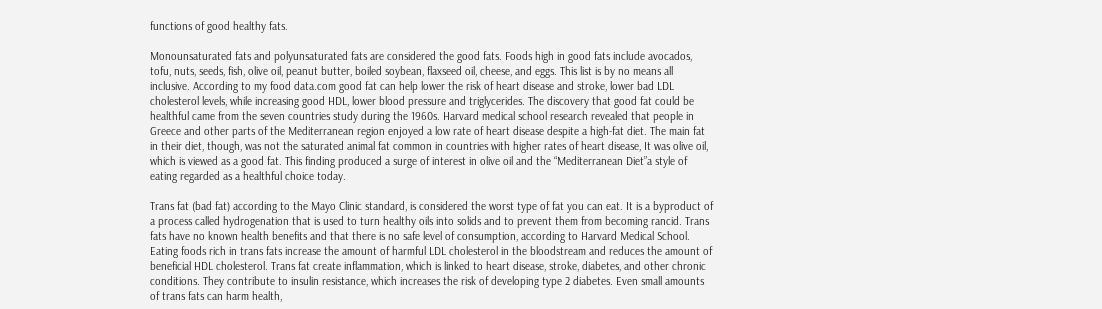functions of good healthy fats.

Monounsaturated fats and polyunsaturated fats are considered the good fats. Foods high in good fats include avocados, tofu, nuts, seeds, fish, olive oil, peanut butter, boiled soybean, flaxseed oil, cheese, and eggs. This list is by no means all inclusive. According to my food data.com good fat can help lower the risk of heart disease and stroke, lower bad LDL cholesterol levels, while increasing good HDL, lower blood pressure and triglycerides. The discovery that good fat could be healthful came from the seven countries study during the 1960s. Harvard medical school research revealed that people in Greece and other parts of the Mediterranean region enjoyed a low rate of heart disease despite a high-fat diet. The main fat in their diet, though, was not the saturated animal fat common in countries with higher rates of heart disease, It was olive oil, which is viewed as a good fat. This finding produced a surge of interest in olive oil and the “Mediterranean Diet”a style of eating regarded as a healthful choice today.

Trans fat (bad fat) according to the Mayo Clinic standard, is considered the worst type of fat you can eat. It is a byproduct of a process called hydrogenation that is used to turn healthy oils into solids and to prevent them from becoming rancid. Trans fats have no known health benefits and that there is no safe level of consumption, according to Harvard Medical School. Eating foods rich in trans fats increase the amount of harmful LDL cholesterol in the bloodstream and reduces the amount of beneficial HDL cholesterol. Trans fat create inflammation, which is linked to heart disease, stroke, diabetes, and other chronic conditions. They contribute to insulin resistance, which increases the risk of developing type 2 diabetes. Even small amounts of trans fats can harm health,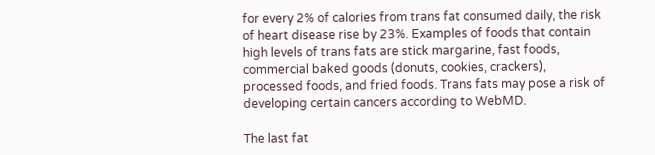for every 2% of calories from trans fat consumed daily, the risk of heart disease rise by 23%. Examples of foods that contain high levels of trans fats are stick margarine, fast foods, commercial baked goods (donuts, cookies, crackers), processed foods, and fried foods. Trans fats may pose a risk of developing certain cancers according to WebMD.

The last fat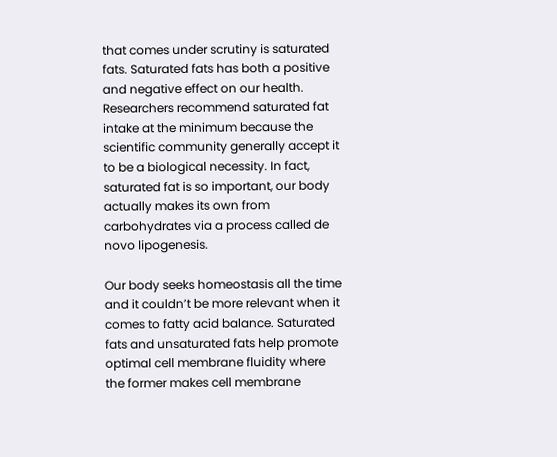that comes under scrutiny is saturated fats. Saturated fats has both a positive and negative effect on our health. Researchers recommend saturated fat intake at the minimum because the scientific community generally accept it to be a biological necessity. In fact, saturated fat is so important, our body actually makes its own from carbohydrates via a process called de novo lipogenesis.

Our body seeks homeostasis all the time and it couldn’t be more relevant when it comes to fatty acid balance. Saturated fats and unsaturated fats help promote optimal cell membrane fluidity where the former makes cell membrane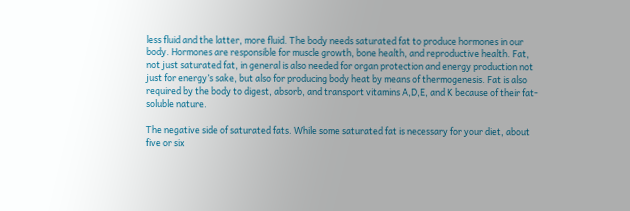less fluid and the latter, more fluid. The body needs saturated fat to produce hormones in our body. Hormones are responsible for muscle growth, bone health, and reproductive health. Fat, not just saturated fat, in general is also needed for organ protection and energy production not just for energy’s sake, but also for producing body heat by means of thermogenesis. Fat is also required by the body to digest, absorb, and transport vitamins A,D,E, and K because of their fat-soluble nature.

The negative side of saturated fats. While some saturated fat is necessary for your diet, about five or six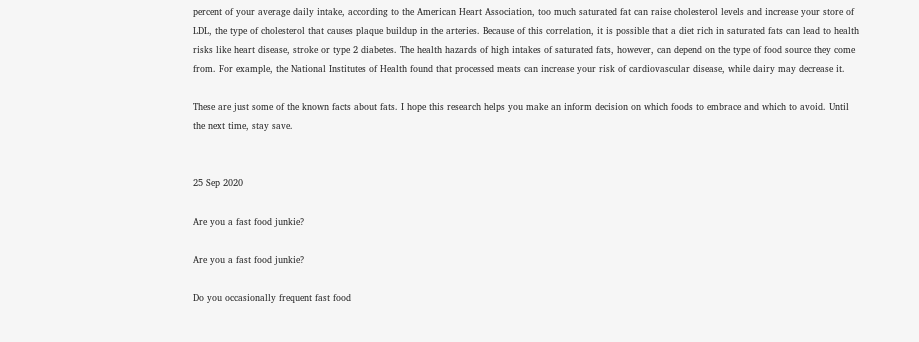percent of your average daily intake, according to the American Heart Association, too much saturated fat can raise cholesterol levels and increase your store of LDL, the type of cholesterol that causes plaque buildup in the arteries. Because of this correlation, it is possible that a diet rich in saturated fats can lead to health risks like heart disease, stroke or type 2 diabetes. The health hazards of high intakes of saturated fats, however, can depend on the type of food source they come from. For example, the National Institutes of Health found that processed meats can increase your risk of cardiovascular disease, while dairy may decrease it.

These are just some of the known facts about fats. I hope this research helps you make an inform decision on which foods to embrace and which to avoid. Until the next time, stay save.


25 Sep 2020

Are you a fast food junkie?

Are you a fast food junkie?

Do you occasionally frequent fast food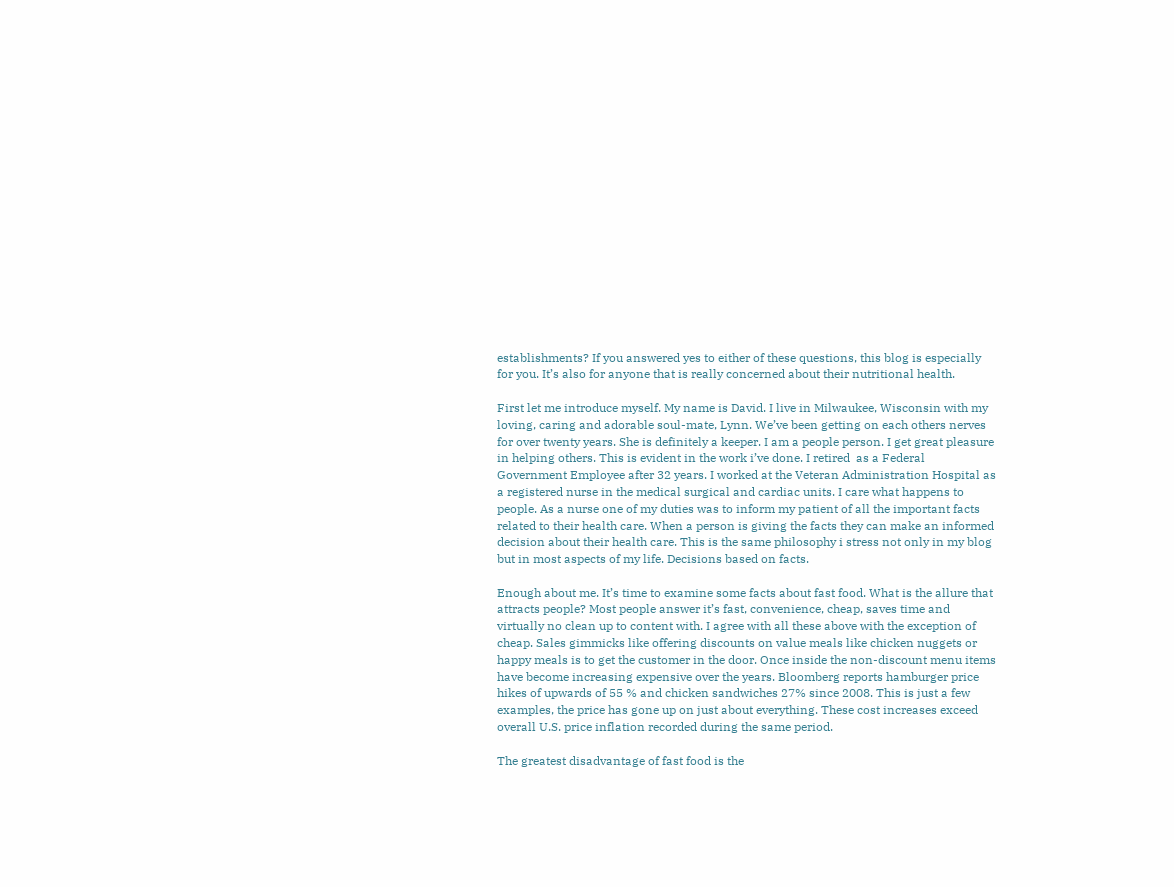establishments? If you answered yes to either of these questions, this blog is especially for you. It’s also for anyone that is really concerned about their nutritional health.

First let me introduce myself. My name is David. I live in Milwaukee, Wisconsin with my loving, caring and adorable soul-mate, Lynn. We’ve been getting on each others nerves for over twenty years. She is definitely a keeper. I am a people person. I get great pleasure in helping others. This is evident in the work i’ve done. I retired  as a Federal Government Employee after 32 years. I worked at the Veteran Administration Hospital as a registered nurse in the medical surgical and cardiac units. I care what happens to people. As a nurse one of my duties was to inform my patient of all the important facts related to their health care. When a person is giving the facts they can make an informed decision about their health care. This is the same philosophy i stress not only in my blog but in most aspects of my life. Decisions based on facts.

Enough about me. It’s time to examine some facts about fast food. What is the allure that attracts people? Most people answer it’s fast, convenience, cheap, saves time and virtually no clean up to content with. I agree with all these above with the exception of cheap. Sales gimmicks like offering discounts on value meals like chicken nuggets or happy meals is to get the customer in the door. Once inside the non-discount menu items have become increasing expensive over the years. Bloomberg reports hamburger price hikes of upwards of 55 % and chicken sandwiches 27% since 2008. This is just a few examples, the price has gone up on just about everything. These cost increases exceed overall U.S. price inflation recorded during the same period.

The greatest disadvantage of fast food is the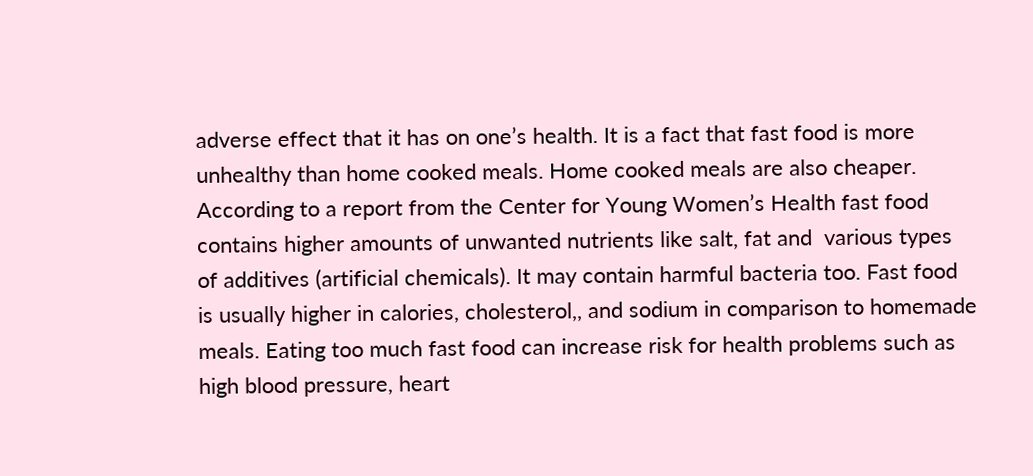adverse effect that it has on one’s health. It is a fact that fast food is more unhealthy than home cooked meals. Home cooked meals are also cheaper. According to a report from the Center for Young Women’s Health fast food contains higher amounts of unwanted nutrients like salt, fat and  various types of additives (artificial chemicals). It may contain harmful bacteria too. Fast food is usually higher in calories, cholesterol,, and sodium in comparison to homemade meals. Eating too much fast food can increase risk for health problems such as high blood pressure, heart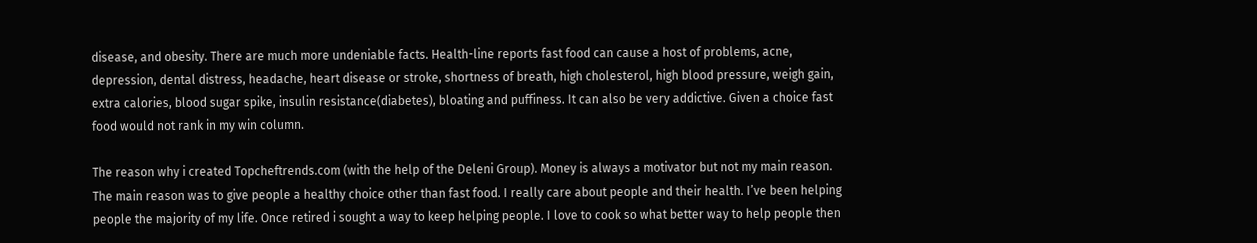disease, and obesity. There are much more undeniable facts. Health-line reports fast food can cause a host of problems, acne, depression, dental distress, headache, heart disease or stroke, shortness of breath, high cholesterol, high blood pressure, weigh gain, extra calories, blood sugar spike, insulin resistance(diabetes), bloating and puffiness. It can also be very addictive. Given a choice fast food would not rank in my win column.

The reason why i created Topcheftrends.com (with the help of the Deleni Group). Money is always a motivator but not my main reason. The main reason was to give people a healthy choice other than fast food. I really care about people and their health. I’ve been helping people the majority of my life. Once retired i sought a way to keep helping people. I love to cook so what better way to help people then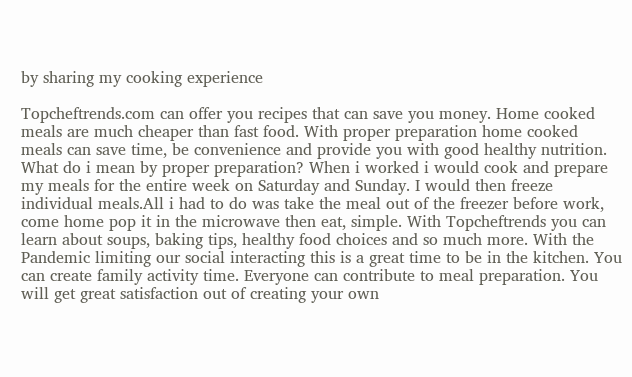by sharing my cooking experience

Topcheftrends.com can offer you recipes that can save you money. Home cooked meals are much cheaper than fast food. With proper preparation home cooked meals can save time, be convenience and provide you with good healthy nutrition. What do i mean by proper preparation? When i worked i would cook and prepare my meals for the entire week on Saturday and Sunday. I would then freeze individual meals.All i had to do was take the meal out of the freezer before work, come home pop it in the microwave then eat, simple. With Topcheftrends you can learn about soups, baking tips, healthy food choices and so much more. With the Pandemic limiting our social interacting this is a great time to be in the kitchen. You can create family activity time. Everyone can contribute to meal preparation. You will get great satisfaction out of creating your own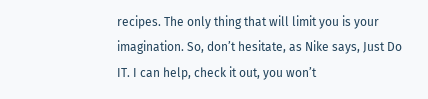recipes. The only thing that will limit you is your imagination. So, don’t hesitate, as Nike says, Just Do IT. I can help, check it out, you won’t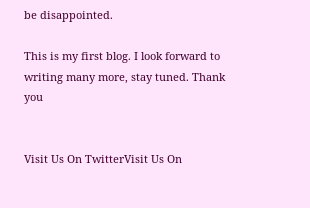be disappointed.

This is my first blog. I look forward to writing many more, stay tuned. Thank you


Visit Us On TwitterVisit Us On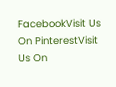FacebookVisit Us On PinterestVisit Us On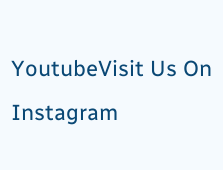YoutubeVisit Us On Instagram